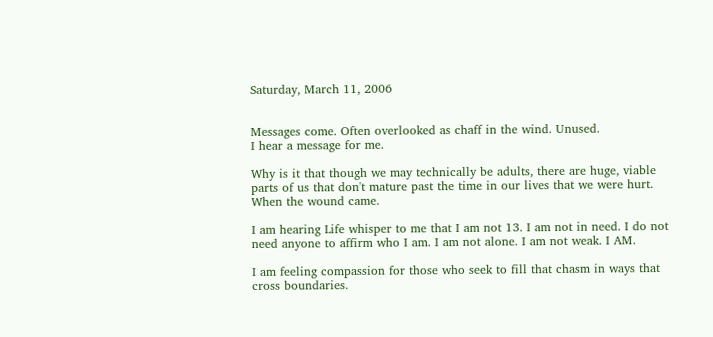Saturday, March 11, 2006


Messages come. Often overlooked as chaff in the wind. Unused.
I hear a message for me.

Why is it that though we may technically be adults, there are huge, viable parts of us that don't mature past the time in our lives that we were hurt. When the wound came.

I am hearing Life whisper to me that I am not 13. I am not in need. I do not need anyone to affirm who I am. I am not alone. I am not weak. I AM.

I am feeling compassion for those who seek to fill that chasm in ways that cross boundaries.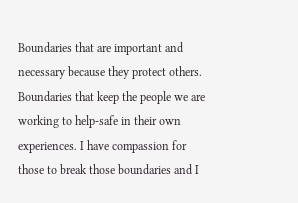Boundaries that are important and necessary because they protect others. Boundaries that keep the people we are working to help-safe in their own experiences. I have compassion for those to break those boundaries and I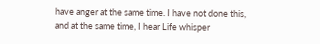have anger at the same time. I have not done this, and at the same time, I hear Life whisper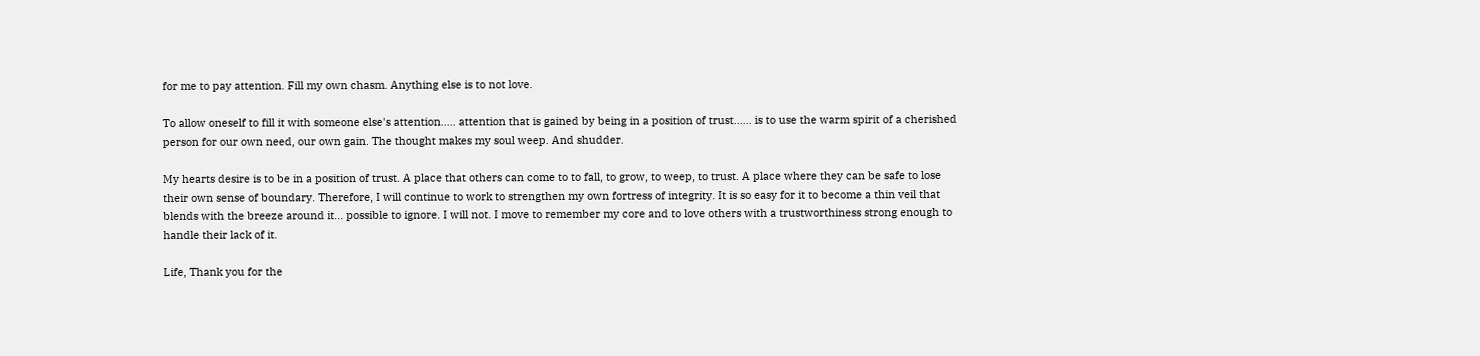for me to pay attention. Fill my own chasm. Anything else is to not love.

To allow oneself to fill it with someone else's attention..... attention that is gained by being in a position of trust...... is to use the warm spirit of a cherished person for our own need, our own gain. The thought makes my soul weep. And shudder.

My hearts desire is to be in a position of trust. A place that others can come to to fall, to grow, to weep, to trust. A place where they can be safe to lose their own sense of boundary. Therefore, I will continue to work to strengthen my own fortress of integrity. It is so easy for it to become a thin veil that blends with the breeze around it... possible to ignore. I will not. I move to remember my core and to love others with a trustworthiness strong enough to handle their lack of it.

Life, Thank you for the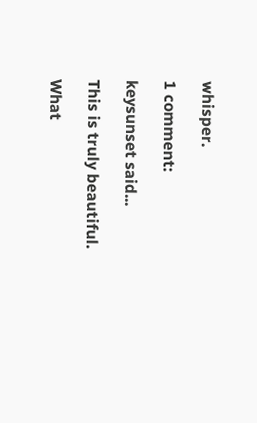whisper.

1 comment:

keysunset said...

This is truly beautiful.

What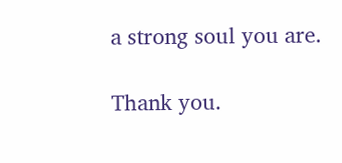a strong soul you are.

Thank you.